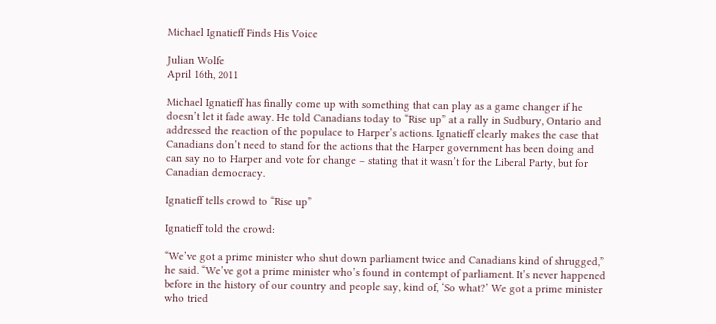Michael Ignatieff Finds His Voice

Julian Wolfe
April 16th, 2011

Michael Ignatieff has finally come up with something that can play as a game changer if he doesn’t let it fade away. He told Canadians today to “Rise up” at a rally in Sudbury, Ontario and addressed the reaction of the populace to Harper’s actions. Ignatieff clearly makes the case that Canadians don’t need to stand for the actions that the Harper government has been doing and can say no to Harper and vote for change – stating that it wasn’t for the Liberal Party, but for Canadian democracy.

Ignatieff tells crowd to “Rise up”

Ignatieff told the crowd:

“We’ve got a prime minister who shut down parliament twice and Canadians kind of shrugged,” he said. “We’ve got a prime minister who’s found in contempt of parliament. It’s never happened before in the history of our country and people say, kind of, ‘So what?’ We got a prime minister who tried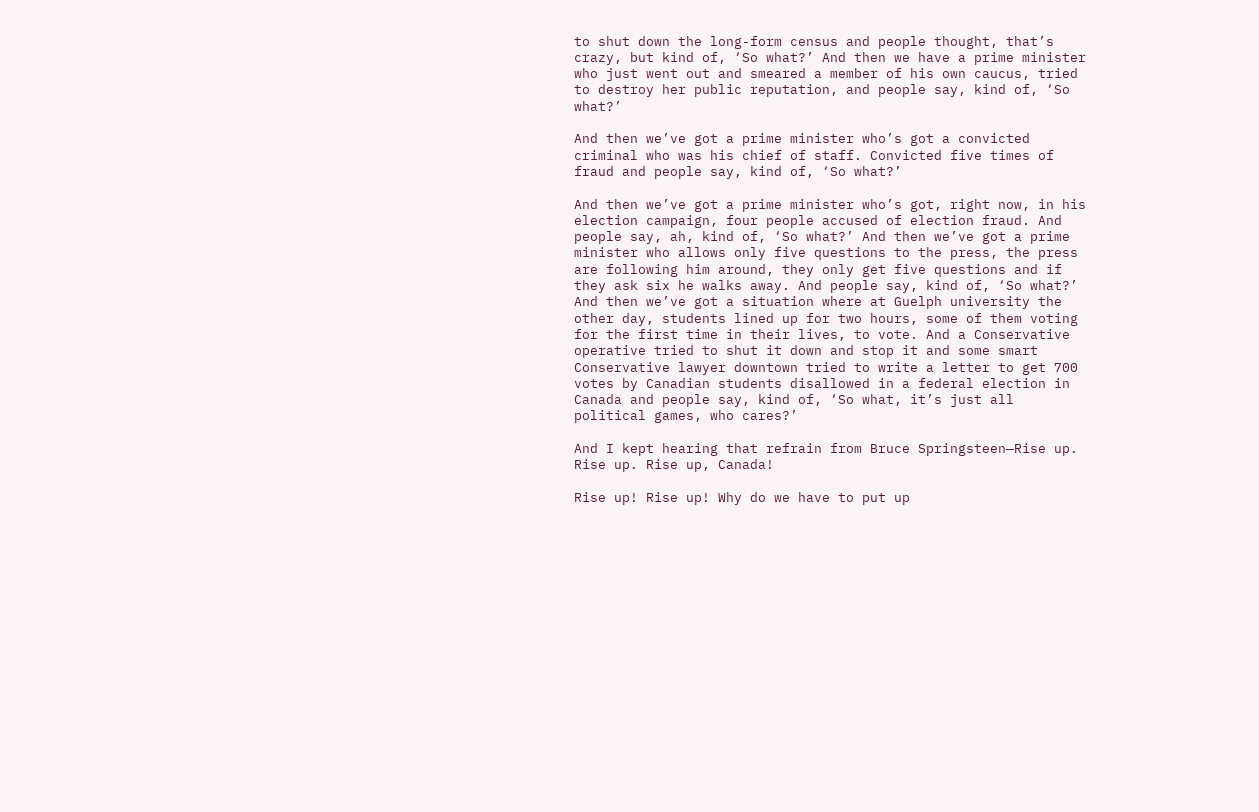to shut down the long-form census and people thought, that’s crazy, but kind of, ‘So what?’ And then we have a prime minister who just went out and smeared a member of his own caucus, tried to destroy her public reputation, and people say, kind of, ‘So what?’

And then we’ve got a prime minister who’s got a convicted criminal who was his chief of staff. Convicted five times of fraud and people say, kind of, ‘So what?’

And then we’ve got a prime minister who’s got, right now, in his election campaign, four people accused of election fraud. And people say, ah, kind of, ‘So what?’ And then we’ve got a prime minister who allows only five questions to the press, the press are following him around, they only get five questions and if they ask six he walks away. And people say, kind of, ‘So what?’ And then we’ve got a situation where at Guelph university the other day, students lined up for two hours, some of them voting for the first time in their lives, to vote. And a Conservative operative tried to shut it down and stop it and some smart Conservative lawyer downtown tried to write a letter to get 700 votes by Canadian students disallowed in a federal election in Canada and people say, kind of, ‘So what, it’s just all political games, who cares?’

And I kept hearing that refrain from Bruce Springsteen—Rise up. Rise up. Rise up, Canada!

Rise up! Rise up! Why do we have to put up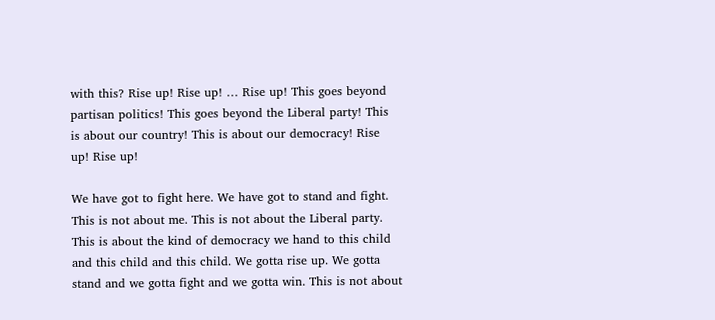with this? Rise up! Rise up! … Rise up! This goes beyond partisan politics! This goes beyond the Liberal party! This is about our country! This is about our democracy! Rise up! Rise up!

We have got to fight here. We have got to stand and fight. This is not about me. This is not about the Liberal party. This is about the kind of democracy we hand to this child and this child and this child. We gotta rise up. We gotta stand and we gotta fight and we gotta win. This is not about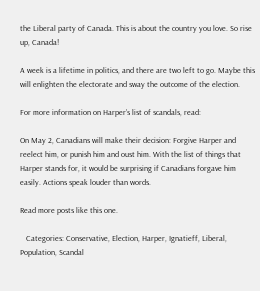the Liberal party of Canada. This is about the country you love. So rise up, Canada!

A week is a lifetime in politics, and there are two left to go. Maybe this will enlighten the electorate and sway the outcome of the election.

For more information on Harper’s list of scandals, read:

On May 2, Canadians will make their decision: Forgive Harper and reelect him, or punish him and oust him. With the list of things that Harper stands for, it would be surprising if Canadians forgave him easily. Actions speak louder than words.

Read more posts like this one.

   Categories: Conservative, Election, Harper, Ignatieff, Liberal, Population, Scandal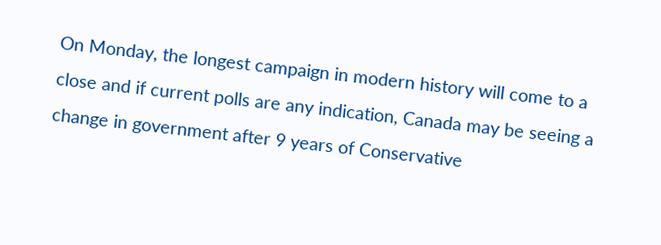On Monday, the longest campaign in modern history will come to a close and if current polls are any indication, Canada may be seeing a change in government after 9 years of Conservative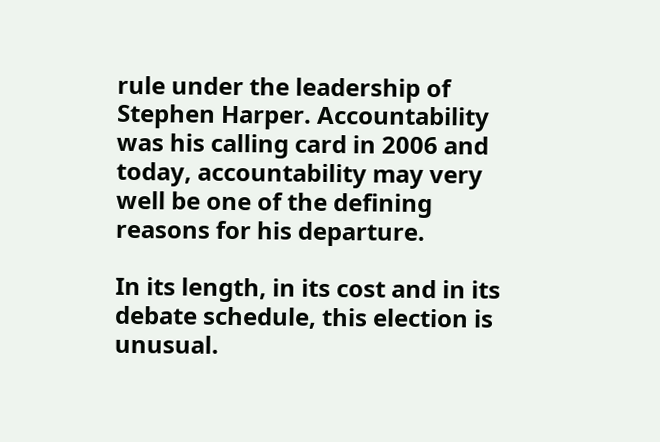rule under the leadership of Stephen Harper. Accountability was his calling card in 2006 and today, accountability may very well be one of the defining reasons for his departure.

In its length, in its cost and in its debate schedule, this election is unusual.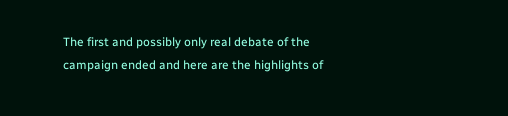The first and possibly only real debate of the campaign ended and here are the highlights of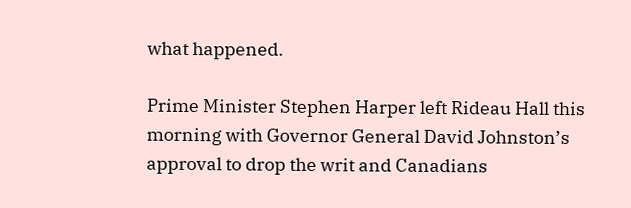what happened.

Prime Minister Stephen Harper left Rideau Hall this morning with Governor General David Johnston’s approval to drop the writ and Canadians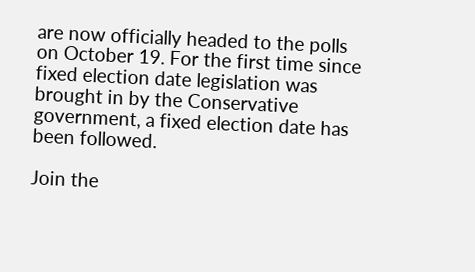are now officially headed to the polls on October 19. For the first time since fixed election date legislation was brought in by the Conservative government, a fixed election date has been followed.

Join the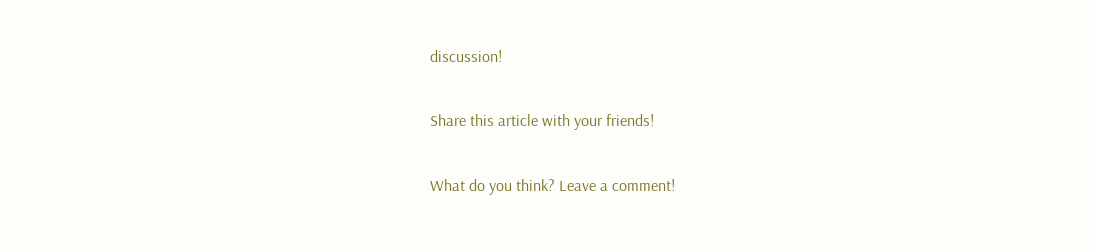discussion!

Share this article with your friends!

What do you think? Leave a comment!